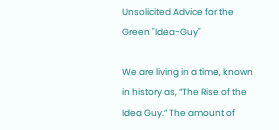Unsolicited Advice for the Green "Idea-Guy"

We are living in a time, known in history as, “The Rise of the Idea Guy.” The amount of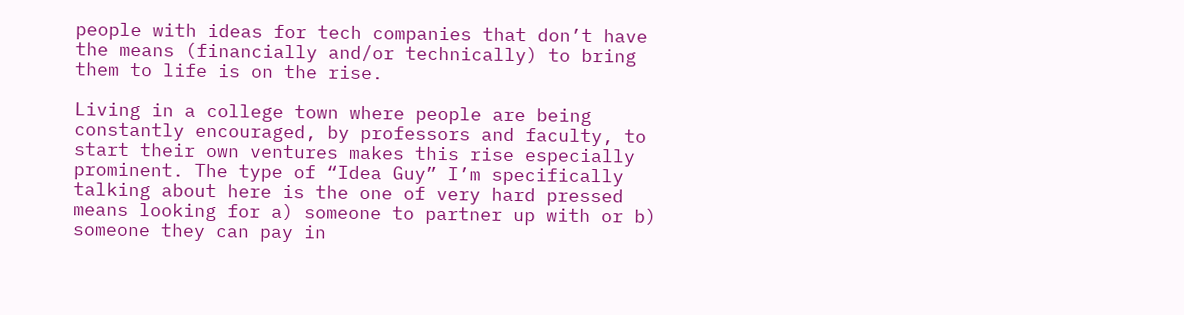people with ideas for tech companies that don’t have the means (financially and/or technically) to bring them to life is on the rise.

Living in a college town where people are being constantly encouraged, by professors and faculty, to start their own ventures makes this rise especially prominent. The type of “Idea Guy” I’m specifically talking about here is the one of very hard pressed means looking for a) someone to partner up with or b) someone they can pay in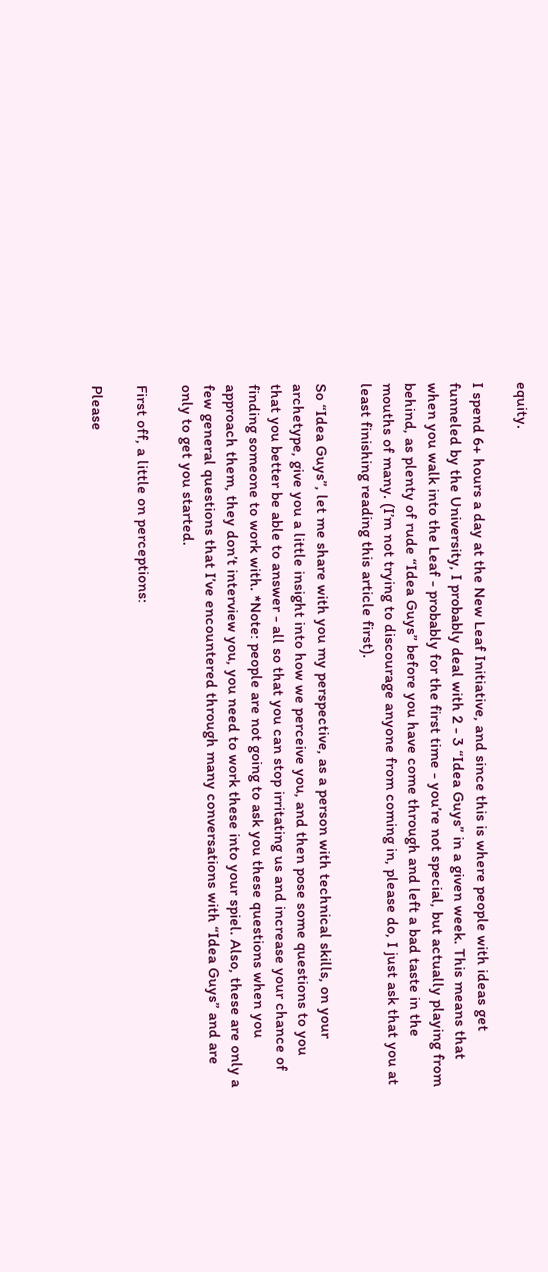equity.

I spend 6+ hours a day at the New Leaf Initiative, and since this is where people with ideas get funneled by the University, I probably deal with 2 - 3 “Idea Guys” in a given week. This means that when you walk into the Leaf - probably for the first time - you’re not special, but actually playing from behind, as plenty of rude “Idea Guys” before you have come through and left a bad taste in the mouths of many. (I’m not trying to discourage anyone from coming in, please do, I just ask that you at least finishing reading this article first).

So “Idea Guys”, let me share with you my perspective, as a person with technical skills, on your archetype, give you a little insight into how we perceive you, and then pose some questions to you that you better be able to answer - all so that you can stop irritating us and increase your chance of finding someone to work with. *Note: people are not going to ask you these questions when you approach them, they don’t interview you, you need to work these into your spiel. Also, these are only a few general questions that I’ve encountered through many conversations with “Idea Guys” and are only to get you started.

First off, a little on perceptions:

Please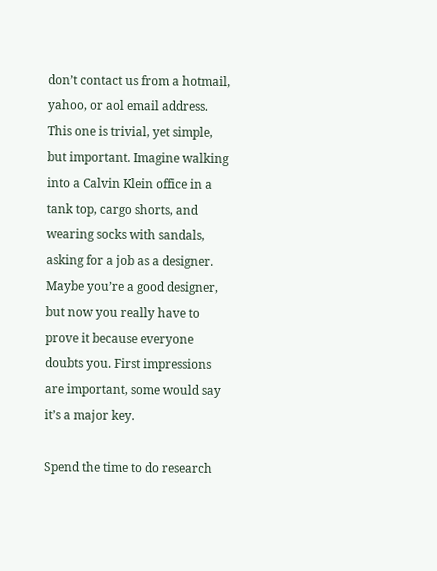don’t contact us from a hotmail, yahoo, or aol email address. This one is trivial, yet simple, but important. Imagine walking into a Calvin Klein office in a tank top, cargo shorts, and wearing socks with sandals, asking for a job as a designer. Maybe you’re a good designer, but now you really have to prove it because everyone doubts you. First impressions are important, some would say it’s a major key.

Spend the time to do research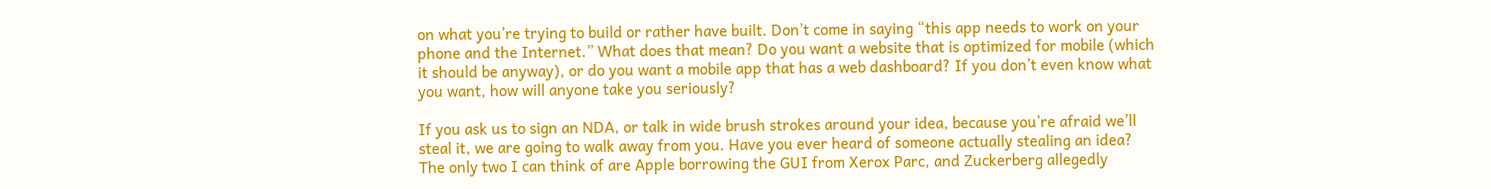on what you’re trying to build or rather have built. Don’t come in saying “this app needs to work on your phone and the Internet.” What does that mean? Do you want a website that is optimized for mobile (which it should be anyway), or do you want a mobile app that has a web dashboard? If you don’t even know what you want, how will anyone take you seriously?

If you ask us to sign an NDA, or talk in wide brush strokes around your idea, because you’re afraid we’ll steal it, we are going to walk away from you. Have you ever heard of someone actually stealing an idea? The only two I can think of are Apple borrowing the GUI from Xerox Parc, and Zuckerberg allegedly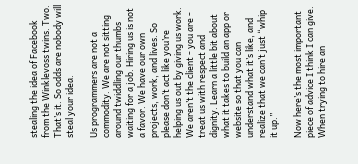stealing the idea of Facebook from the Winklevoss twins. Two. That’s it. So odds are nobody will steal your idea.

Us programmers are not a commodity. We are not sitting around twiddling our thumbs waiting for a job. Hiring us is not a favor. We have our own projects, work, and lives. So please don’t act like you’re helping us out by giving us work. We aren’t the client - you are - treat us with respect and dignity. Learn a little bit about what it takes to build an app or website so that you can understand what it’s like, and realize that we can’t just “whip it up.”

Now here’s the most important piece of advice I think I can give. When trying to hire an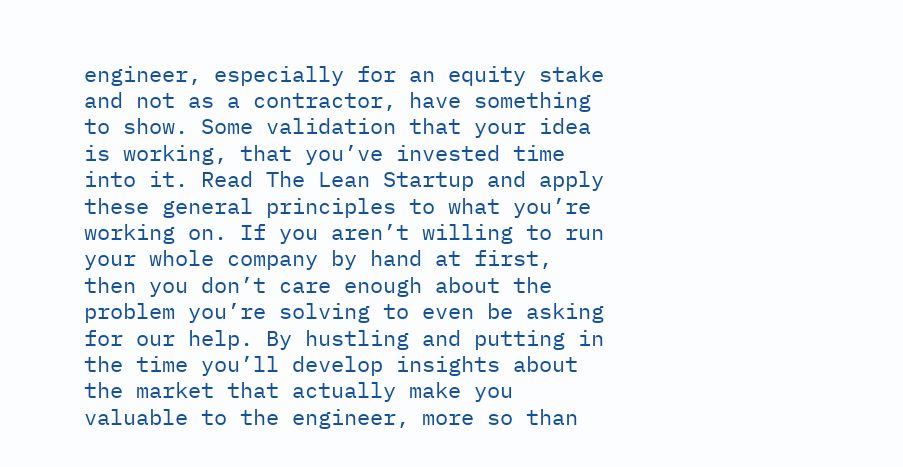engineer, especially for an equity stake and not as a contractor, have something to show. Some validation that your idea is working, that you’ve invested time into it. Read The Lean Startup and apply these general principles to what you’re working on. If you aren’t willing to run your whole company by hand at first, then you don’t care enough about the problem you’re solving to even be asking for our help. By hustling and putting in the time you’ll develop insights about the market that actually make you valuable to the engineer, more so than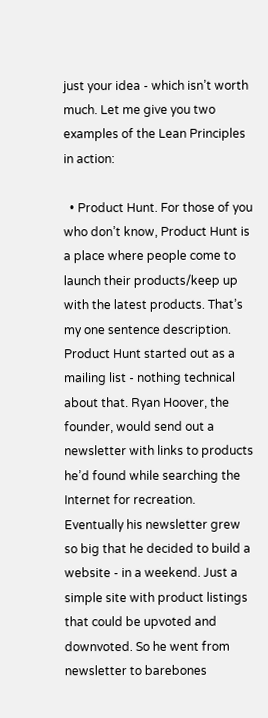just your idea - which isn’t worth much. Let me give you two examples of the Lean Principles in action:

  • Product Hunt. For those of you who don’t know, Product Hunt is a place where people come to launch their products/keep up with the latest products. That’s my one sentence description. Product Hunt started out as a mailing list - nothing technical about that. Ryan Hoover, the founder, would send out a newsletter with links to products he’d found while searching the Internet for recreation. Eventually his newsletter grew so big that he decided to build a website - in a weekend. Just a simple site with product listings that could be upvoted and downvoted. So he went from newsletter to barebones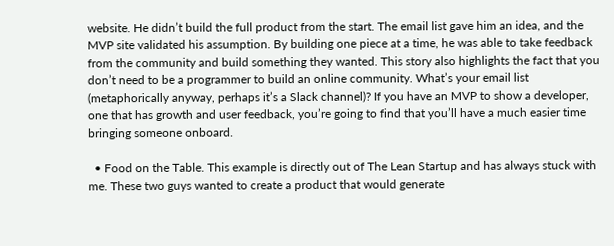website. He didn’t build the full product from the start. The email list gave him an idea, and the MVP site validated his assumption. By building one piece at a time, he was able to take feedback from the community and build something they wanted. This story also highlights the fact that you don’t need to be a programmer to build an online community. What’s your email list (metaphorically anyway, perhaps it’s a Slack channel)? If you have an MVP to show a developer, one that has growth and user feedback, you’re going to find that you’ll have a much easier time bringing someone onboard.

  • Food on the Table. This example is directly out of The Lean Startup and has always stuck with me. These two guys wanted to create a product that would generate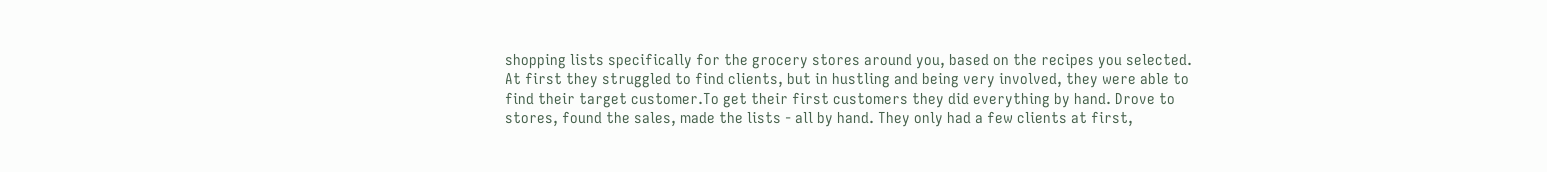shopping lists specifically for the grocery stores around you, based on the recipes you selected. At first they struggled to find clients, but in hustling and being very involved, they were able to find their target customer.To get their first customers they did everything by hand. Drove to stores, found the sales, made the lists - all by hand. They only had a few clients at first,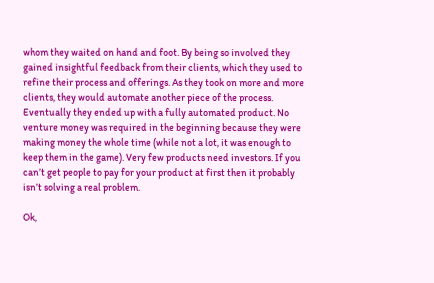whom they waited on hand and foot. By being so involved they gained insightful feedback from their clients, which they used to refine their process and offerings. As they took on more and more clients, they would automate another piece of the process. Eventually they ended up with a fully automated product. No venture money was required in the beginning because they were making money the whole time (while not a lot, it was enough to keep them in the game). Very few products need investors. If you can’t get people to pay for your product at first then it probably isn’t solving a real problem.

Ok,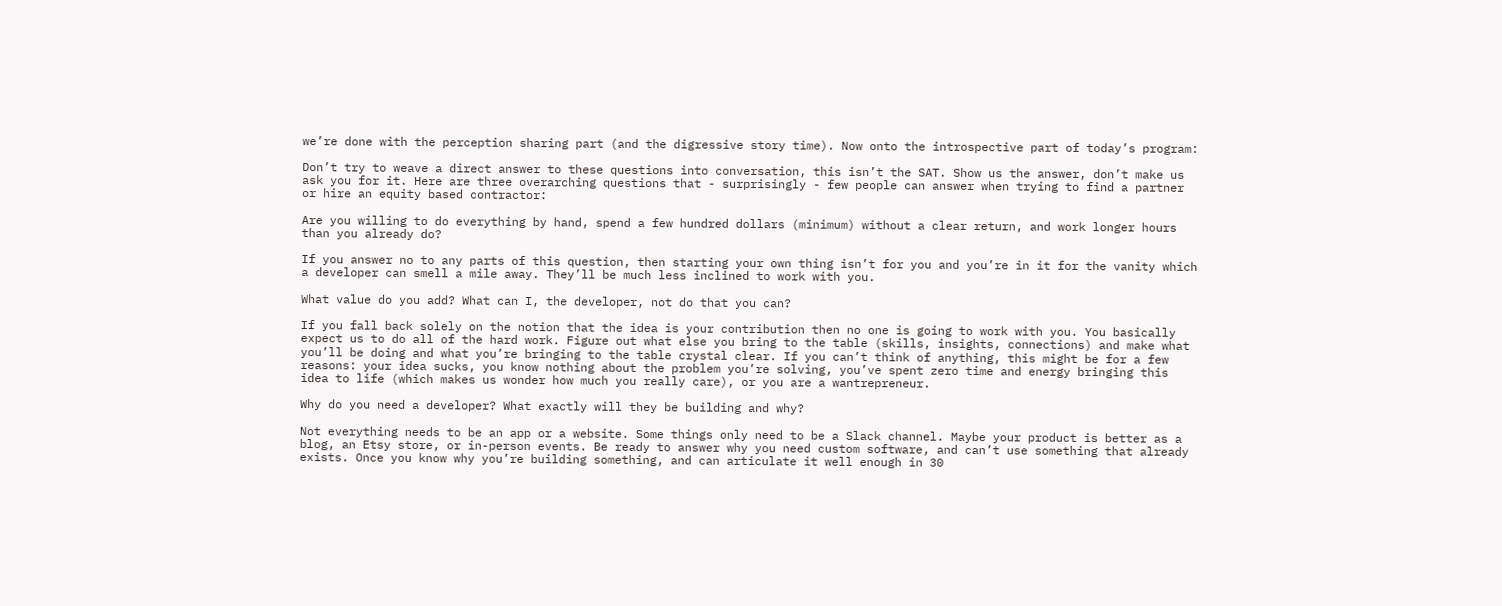we’re done with the perception sharing part (and the digressive story time). Now onto the introspective part of today’s program:

Don’t try to weave a direct answer to these questions into conversation, this isn’t the SAT. Show us the answer, don’t make us ask you for it. Here are three overarching questions that - surprisingly - few people can answer when trying to find a partner or hire an equity based contractor:

Are you willing to do everything by hand, spend a few hundred dollars (minimum) without a clear return, and work longer hours than you already do?

If you answer no to any parts of this question, then starting your own thing isn’t for you and you’re in it for the vanity which a developer can smell a mile away. They’ll be much less inclined to work with you.

What value do you add? What can I, the developer, not do that you can?

If you fall back solely on the notion that the idea is your contribution then no one is going to work with you. You basically expect us to do all of the hard work. Figure out what else you bring to the table (skills, insights, connections) and make what you’ll be doing and what you’re bringing to the table crystal clear. If you can’t think of anything, this might be for a few reasons: your idea sucks, you know nothing about the problem you’re solving, you’ve spent zero time and energy bringing this idea to life (which makes us wonder how much you really care), or you are a wantrepreneur.

Why do you need a developer? What exactly will they be building and why?

Not everything needs to be an app or a website. Some things only need to be a Slack channel. Maybe your product is better as a blog, an Etsy store, or in-person events. Be ready to answer why you need custom software, and can’t use something that already exists. Once you know why you’re building something, and can articulate it well enough in 30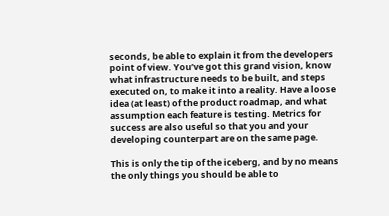seconds, be able to explain it from the developers point of view. You’ve got this grand vision, know what infrastructure needs to be built, and steps executed on, to make it into a reality. Have a loose idea (at least) of the product roadmap, and what assumption each feature is testing. Metrics for success are also useful so that you and your developing counterpart are on the same page.

This is only the tip of the iceberg, and by no means the only things you should be able to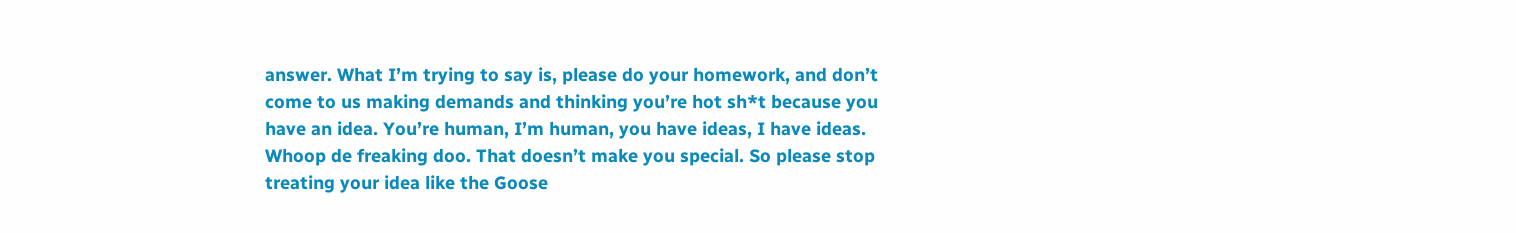answer. What I’m trying to say is, please do your homework, and don’t come to us making demands and thinking you’re hot sh*t because you have an idea. You’re human, I’m human, you have ideas, I have ideas. Whoop de freaking doo. That doesn’t make you special. So please stop treating your idea like the Goose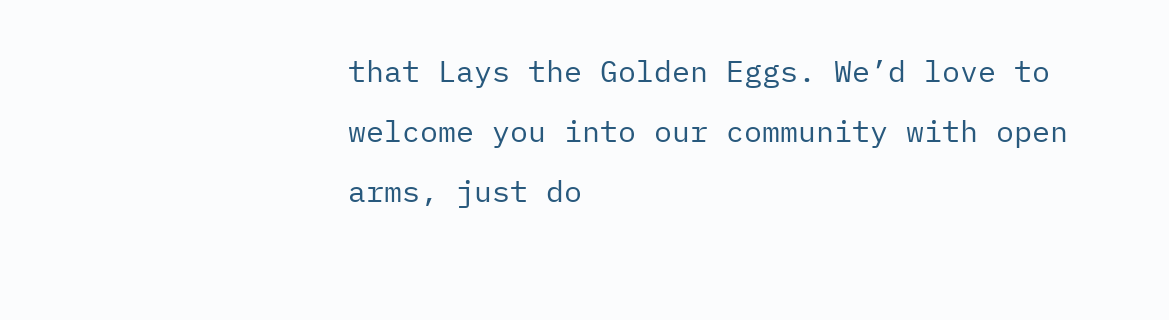that Lays the Golden Eggs. We’d love to welcome you into our community with open arms, just do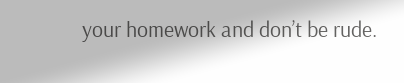your homework and don’t be rude.